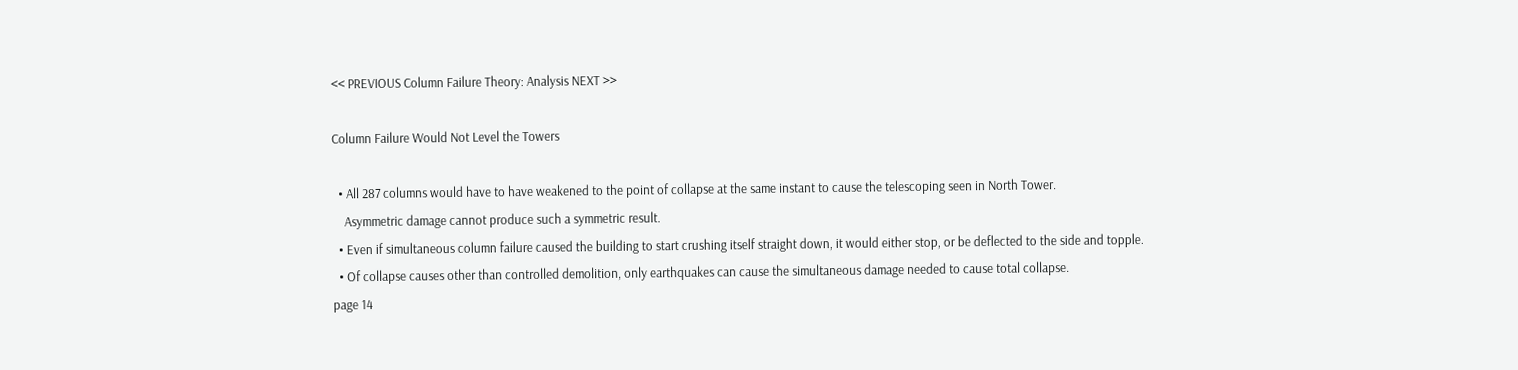<< PREVIOUS Column Failure Theory: Analysis NEXT >>

Column Failure Would Not Level the Towers

  • All 287 columns would have to have weakened to the point of collapse at the same instant to cause the telescoping seen in North Tower.
    Asymmetric damage cannot produce such a symmetric result.
  • Even if simultaneous column failure caused the building to start crushing itself straight down, it would either stop, or be deflected to the side and topple.
  • Of collapse causes other than controlled demolition, only earthquakes can cause the simultaneous damage needed to cause total collapse.
page 14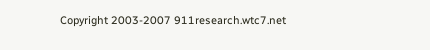Copyright 2003-2007 911research.wtc7.net